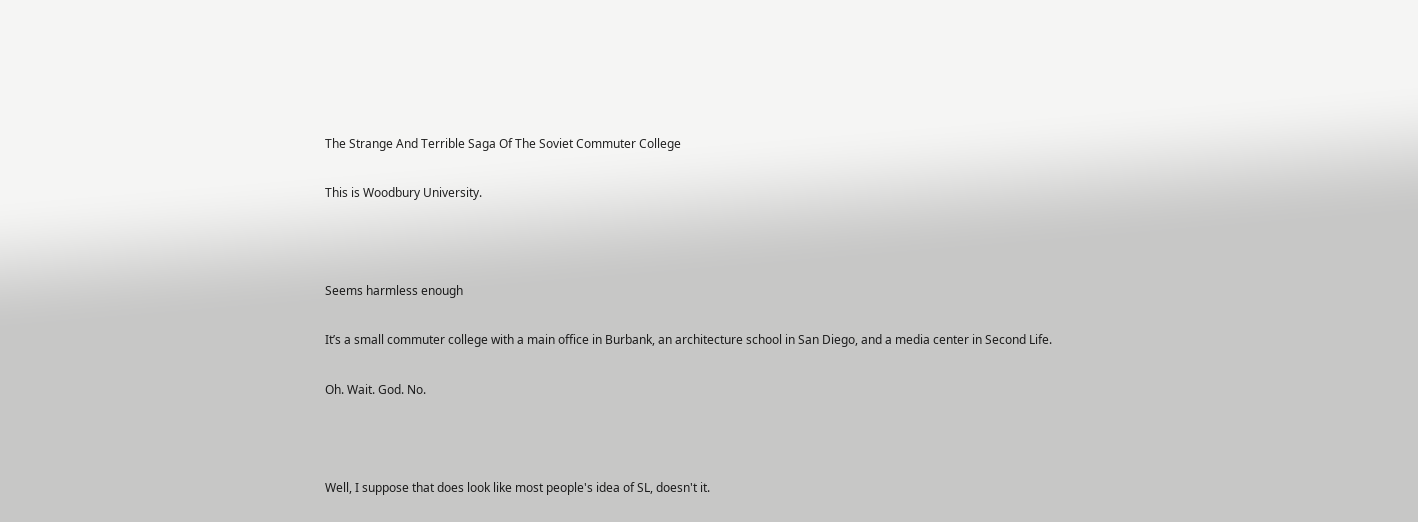The Strange And Terrible Saga Of The Soviet Commuter College

This is Woodbury University.



Seems harmless enough

It’s a small commuter college with a main office in Burbank, an architecture school in San Diego, and a media center in Second Life.

Oh. Wait. God. No.



Well, I suppose that does look like most people's idea of SL, doesn't it.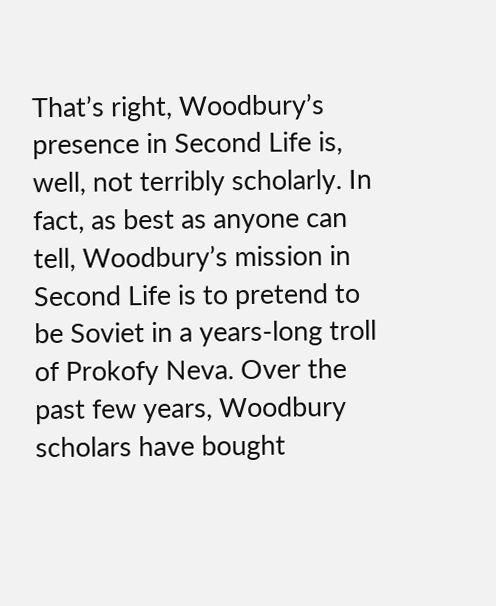That’s right, Woodbury’s presence in Second Life is, well, not terribly scholarly. In fact, as best as anyone can tell, Woodbury’s mission in Second Life is to pretend to be Soviet in a years-long troll of Prokofy Neva. Over the past few years, Woodbury scholars have bought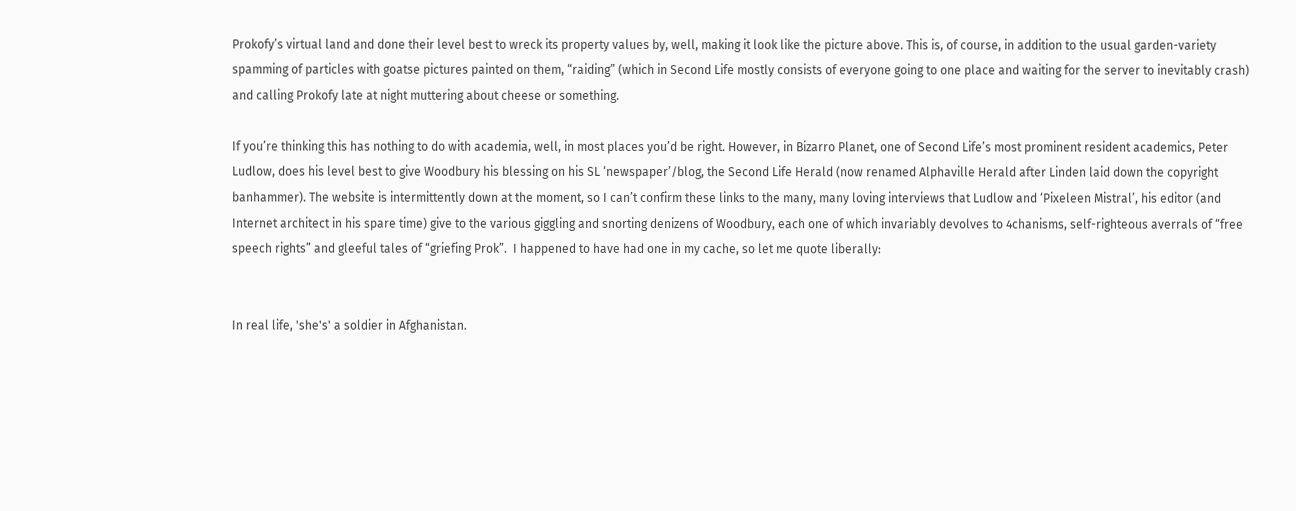Prokofy’s virtual land and done their level best to wreck its property values by, well, making it look like the picture above. This is, of course, in addition to the usual garden-variety spamming of particles with goatse pictures painted on them, “raiding” (which in Second Life mostly consists of everyone going to one place and waiting for the server to inevitably crash) and calling Prokofy late at night muttering about cheese or something.

If you’re thinking this has nothing to do with academia, well, in most places you’d be right. However, in Bizarro Planet, one of Second Life’s most prominent resident academics, Peter Ludlow, does his level best to give Woodbury his blessing on his SL ‘newspaper’/blog, the Second Life Herald (now renamed Alphaville Herald after Linden laid down the copyright banhammer). The website is intermittently down at the moment, so I can’t confirm these links to the many, many loving interviews that Ludlow and ‘Pixeleen Mistral’, his editor (and Internet architect in his spare time) give to the various giggling and snorting denizens of Woodbury, each one of which invariably devolves to 4chanisms, self-righteous averrals of “free speech rights” and gleeful tales of “griefing Prok”.  I happened to have had one in my cache, so let me quote liberally:


In real life, 'she's' a soldier in Afghanistan.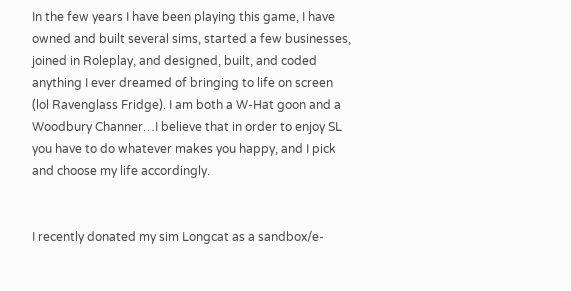In the few years I have been playing this game, I have owned and built several sims, started a few businesses, joined in Roleplay, and designed, built, and coded anything I ever dreamed of bringing to life on screen (lol Ravenglass Fridge). I am both a W-Hat goon and a Woodbury Channer…I believe that in order to enjoy SL you have to do whatever makes you happy, and I pick and choose my life accordingly.


I recently donated my sim Longcat as a sandbox/e-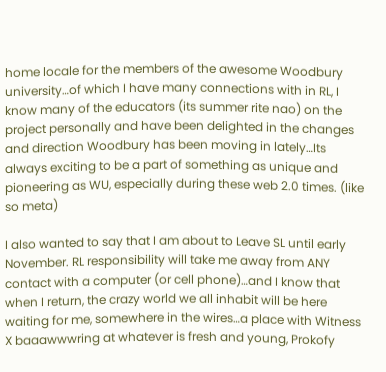home locale for the members of the awesome Woodbury university…of which I have many connections with in RL, I know many of the educators (its summer rite nao) on the project personally and have been delighted in the changes and direction Woodbury has been moving in lately…Its always exciting to be a part of something as unique and pioneering as WU, especially during these web 2.0 times. (like so meta)

I also wanted to say that I am about to Leave SL until early November. RL responsibility will take me away from ANY contact with a computer (or cell phone)…and I know that when I return, the crazy world we all inhabit will be here waiting for me, somewhere in the wires…a place with Witness X baaawwwring at whatever is fresh and young, Prokofy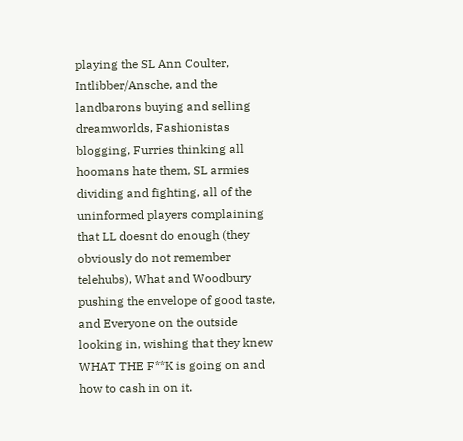playing the SL Ann Coulter, Intlibber/Ansche, and the landbarons buying and selling dreamworlds, Fashionistas blogging, Furries thinking all hoomans hate them, SL armies dividing and fighting, all of the uninformed players complaining that LL doesnt do enough (they obviously do not remember telehubs), What and Woodbury pushing the envelope of good taste, and Everyone on the outside looking in, wishing that they knew WHAT THE F**K is going on and how to cash in on it.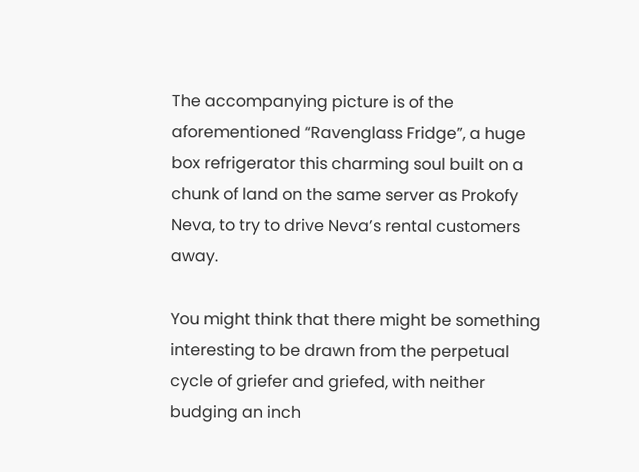The accompanying picture is of the aforementioned “Ravenglass Fridge”, a huge box refrigerator this charming soul built on a chunk of land on the same server as Prokofy Neva, to try to drive Neva’s rental customers away.

You might think that there might be something interesting to be drawn from the perpetual cycle of griefer and griefed, with neither budging an inch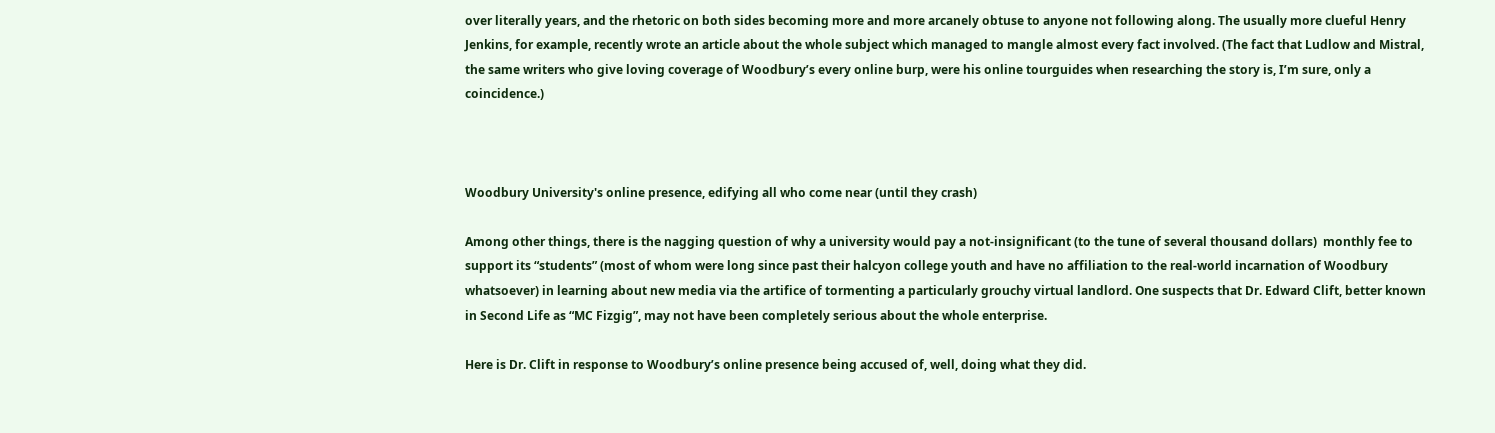over literally years, and the rhetoric on both sides becoming more and more arcanely obtuse to anyone not following along. The usually more clueful Henry Jenkins, for example, recently wrote an article about the whole subject which managed to mangle almost every fact involved. (The fact that Ludlow and Mistral, the same writers who give loving coverage of Woodbury’s every online burp, were his online tourguides when researching the story is, I’m sure, only a coincidence.)



Woodbury University's online presence, edifying all who come near (until they crash)

Among other things, there is the nagging question of why a university would pay a not-insignificant (to the tune of several thousand dollars)  monthly fee to support its “students” (most of whom were long since past their halcyon college youth and have no affiliation to the real-world incarnation of Woodbury whatsoever) in learning about new media via the artifice of tormenting a particularly grouchy virtual landlord. One suspects that Dr. Edward Clift, better known in Second Life as “MC Fizgig”, may not have been completely serious about the whole enterprise.

Here is Dr. Clift in response to Woodbury’s online presence being accused of, well, doing what they did.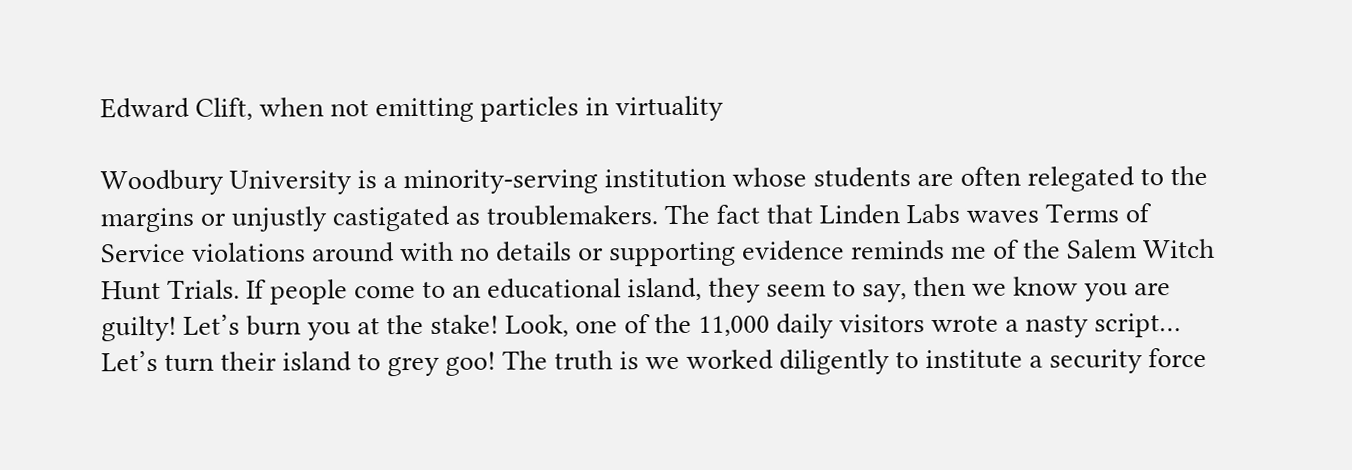Edward Clift, when not emitting particles in virtuality

Woodbury University is a minority-serving institution whose students are often relegated to the margins or unjustly castigated as troublemakers. The fact that Linden Labs waves Terms of Service violations around with no details or supporting evidence reminds me of the Salem Witch Hunt Trials. If people come to an educational island, they seem to say, then we know you are guilty! Let’s burn you at the stake! Look, one of the 11,000 daily visitors wrote a nasty script… Let’s turn their island to grey goo! The truth is we worked diligently to institute a security force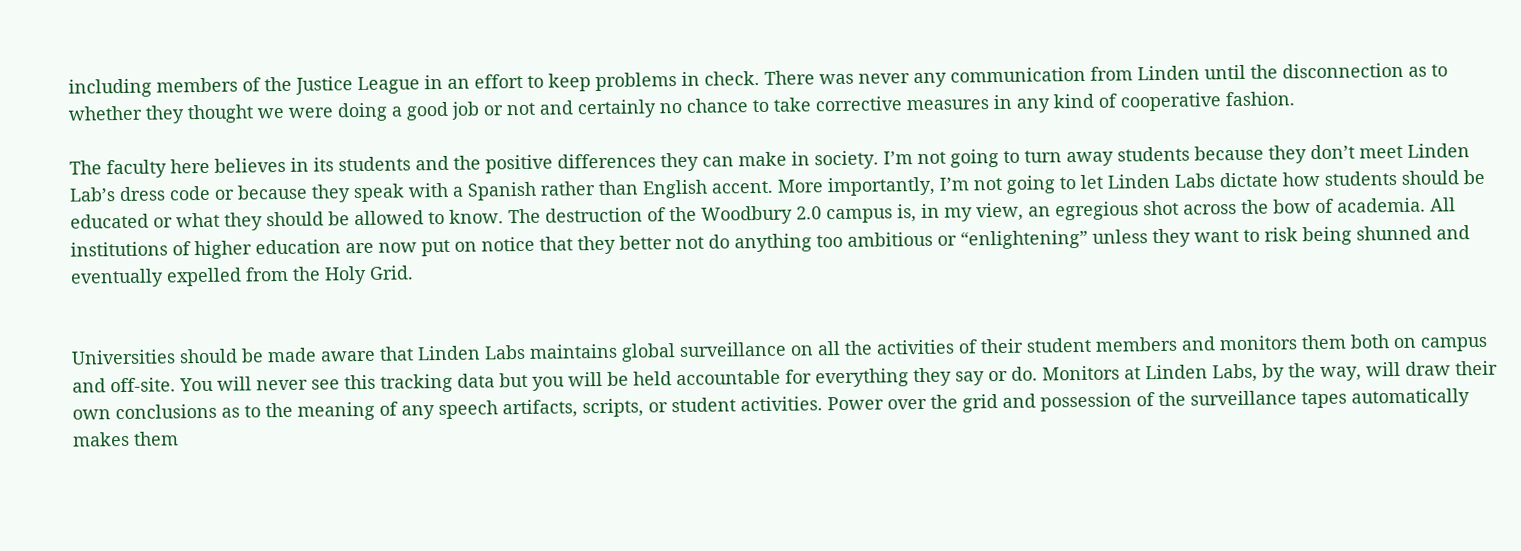including members of the Justice League in an effort to keep problems in check. There was never any communication from Linden until the disconnection as to whether they thought we were doing a good job or not and certainly no chance to take corrective measures in any kind of cooperative fashion.

The faculty here believes in its students and the positive differences they can make in society. I’m not going to turn away students because they don’t meet Linden Lab’s dress code or because they speak with a Spanish rather than English accent. More importantly, I’m not going to let Linden Labs dictate how students should be educated or what they should be allowed to know. The destruction of the Woodbury 2.0 campus is, in my view, an egregious shot across the bow of academia. All institutions of higher education are now put on notice that they better not do anything too ambitious or “enlightening” unless they want to risk being shunned and eventually expelled from the Holy Grid.


Universities should be made aware that Linden Labs maintains global surveillance on all the activities of their student members and monitors them both on campus and off-site. You will never see this tracking data but you will be held accountable for everything they say or do. Monitors at Linden Labs, by the way, will draw their own conclusions as to the meaning of any speech artifacts, scripts, or student activities. Power over the grid and possession of the surveillance tapes automatically makes them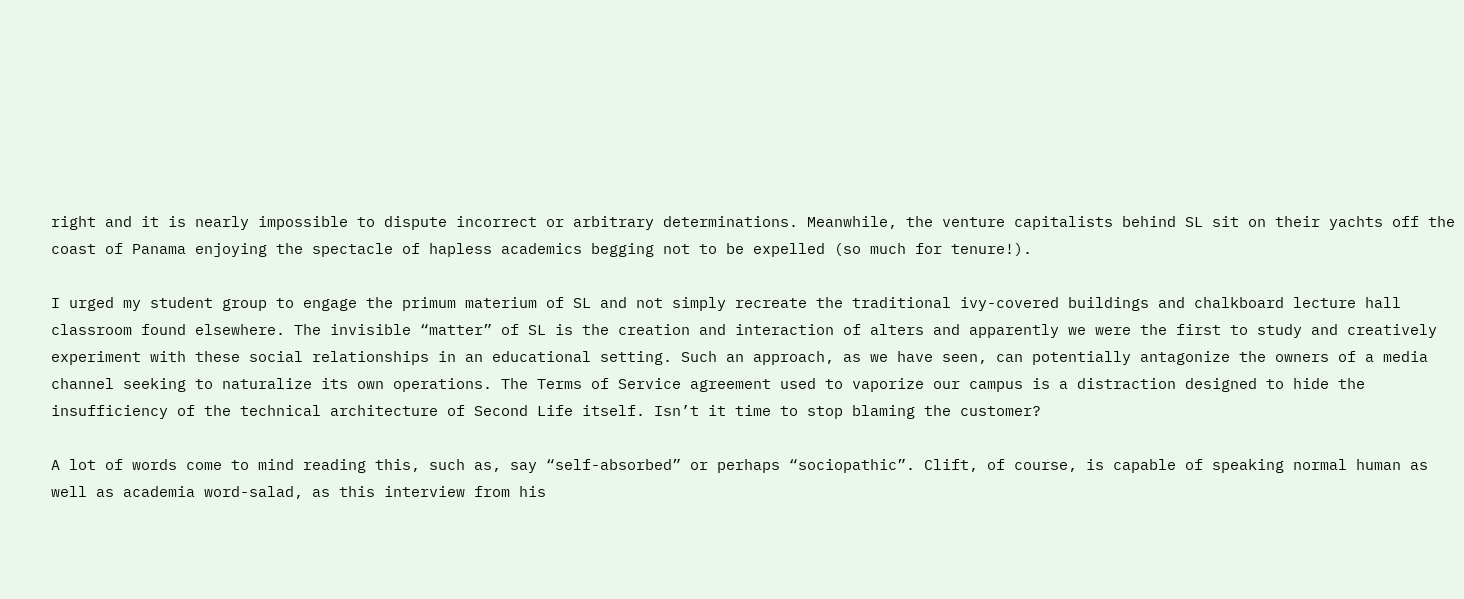right and it is nearly impossible to dispute incorrect or arbitrary determinations. Meanwhile, the venture capitalists behind SL sit on their yachts off the coast of Panama enjoying the spectacle of hapless academics begging not to be expelled (so much for tenure!).

I urged my student group to engage the primum materium of SL and not simply recreate the traditional ivy-covered buildings and chalkboard lecture hall classroom found elsewhere. The invisible “matter” of SL is the creation and interaction of alters and apparently we were the first to study and creatively experiment with these social relationships in an educational setting. Such an approach, as we have seen, can potentially antagonize the owners of a media channel seeking to naturalize its own operations. The Terms of Service agreement used to vaporize our campus is a distraction designed to hide the insufficiency of the technical architecture of Second Life itself. Isn’t it time to stop blaming the customer?

A lot of words come to mind reading this, such as, say “self-absorbed” or perhaps “sociopathic”. Clift, of course, is capable of speaking normal human as well as academia word-salad, as this interview from his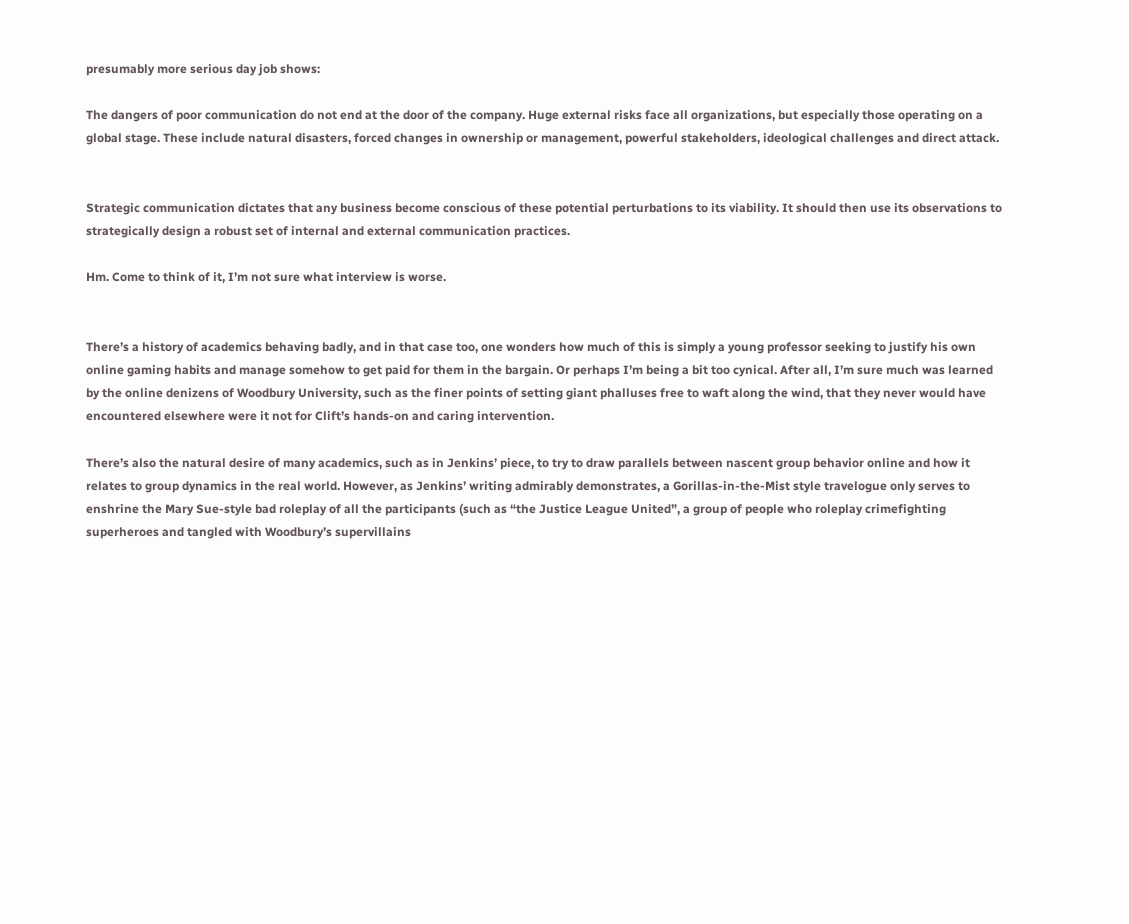presumably more serious day job shows:

The dangers of poor communication do not end at the door of the company. Huge external risks face all organizations, but especially those operating on a global stage. These include natural disasters, forced changes in ownership or management, powerful stakeholders, ideological challenges and direct attack.


Strategic communication dictates that any business become conscious of these potential perturbations to its viability. It should then use its observations to strategically design a robust set of internal and external communication practices.

Hm. Come to think of it, I’m not sure what interview is worse.


There’s a history of academics behaving badly, and in that case too, one wonders how much of this is simply a young professor seeking to justify his own online gaming habits and manage somehow to get paid for them in the bargain. Or perhaps I’m being a bit too cynical. After all, I’m sure much was learned by the online denizens of Woodbury University, such as the finer points of setting giant phalluses free to waft along the wind, that they never would have encountered elsewhere were it not for Clift’s hands-on and caring intervention.

There’s also the natural desire of many academics, such as in Jenkins’ piece, to try to draw parallels between nascent group behavior online and how it relates to group dynamics in the real world. However, as Jenkins’ writing admirably demonstrates, a Gorillas-in-the-Mist style travelogue only serves to enshrine the Mary Sue-style bad roleplay of all the participants (such as “the Justice League United”, a group of people who roleplay crimefighting superheroes and tangled with Woodbury’s supervillains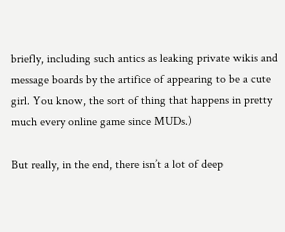briefly, including such antics as leaking private wikis and message boards by the artifice of appearing to be a cute girl. You know, the sort of thing that happens in pretty much every online game since MUDs.)

But really, in the end, there isn’t a lot of deep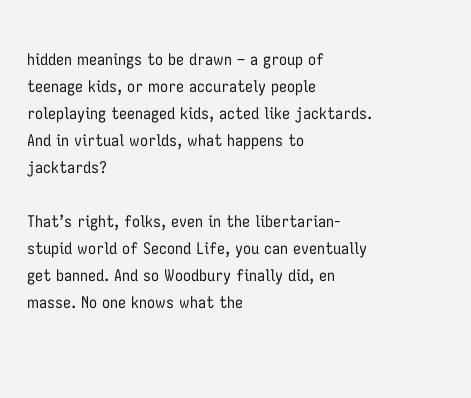hidden meanings to be drawn – a group of teenage kids, or more accurately people roleplaying teenaged kids, acted like jacktards. And in virtual worlds, what happens to jacktards?

That’s right, folks, even in the libertarian-stupid world of Second Life, you can eventually get banned. And so Woodbury finally did, en masse. No one knows what the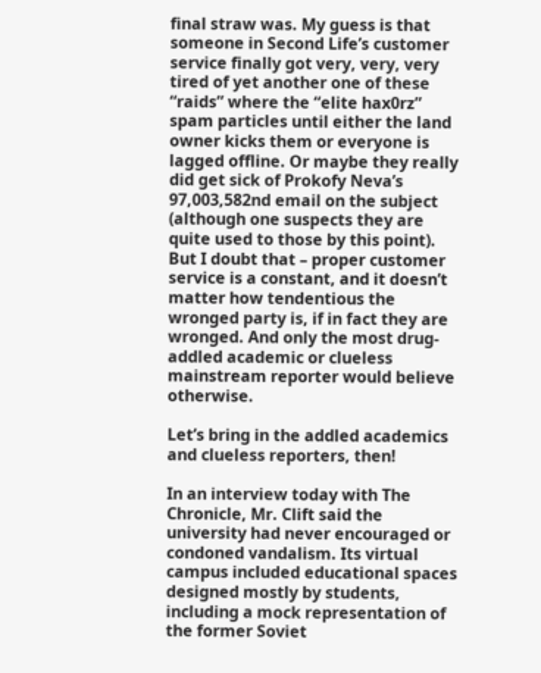final straw was. My guess is that someone in Second Life’s customer service finally got very, very, very tired of yet another one of these “raids” where the “elite hax0rz” spam particles until either the land owner kicks them or everyone is lagged offline. Or maybe they really did get sick of Prokofy Neva’s 97,003,582nd email on the subject (although one suspects they are quite used to those by this point). But I doubt that – proper customer service is a constant, and it doesn’t matter how tendentious the wronged party is, if in fact they are wronged. And only the most drug-addled academic or clueless mainstream reporter would believe otherwise.

Let’s bring in the addled academics and clueless reporters, then!

In an interview today with The Chronicle, Mr. Clift said the university had never encouraged or condoned vandalism. Its virtual campus included educational spaces designed mostly by students, including a mock representation of the former Soviet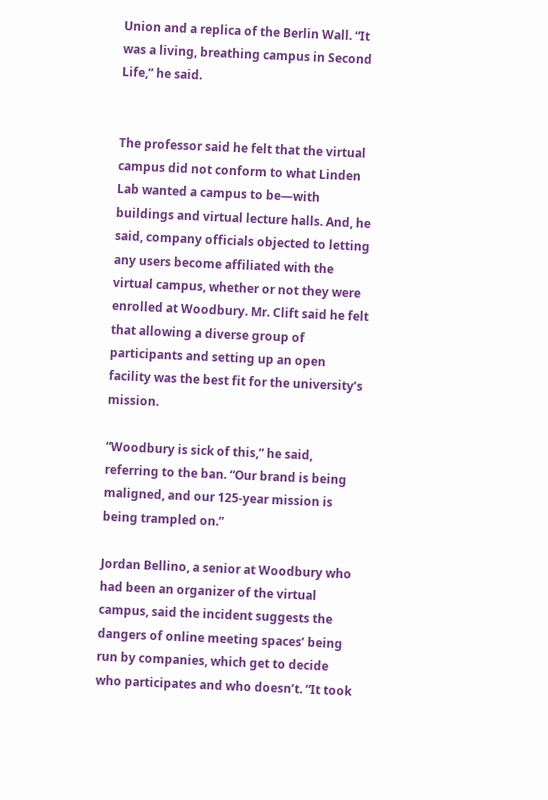Union and a replica of the Berlin Wall. “It was a living, breathing campus in Second Life,” he said.


The professor said he felt that the virtual campus did not conform to what Linden Lab wanted a campus to be—with buildings and virtual lecture halls. And, he said, company officials objected to letting any users become affiliated with the virtual campus, whether or not they were enrolled at Woodbury. Mr. Clift said he felt that allowing a diverse group of participants and setting up an open facility was the best fit for the university’s mission.

“Woodbury is sick of this,” he said, referring to the ban. “Our brand is being maligned, and our 125-year mission is being trampled on.”

Jordan Bellino, a senior at Woodbury who had been an organizer of the virtual campus, said the incident suggests the dangers of online meeting spaces’ being run by companies, which get to decide who participates and who doesn’t. “It took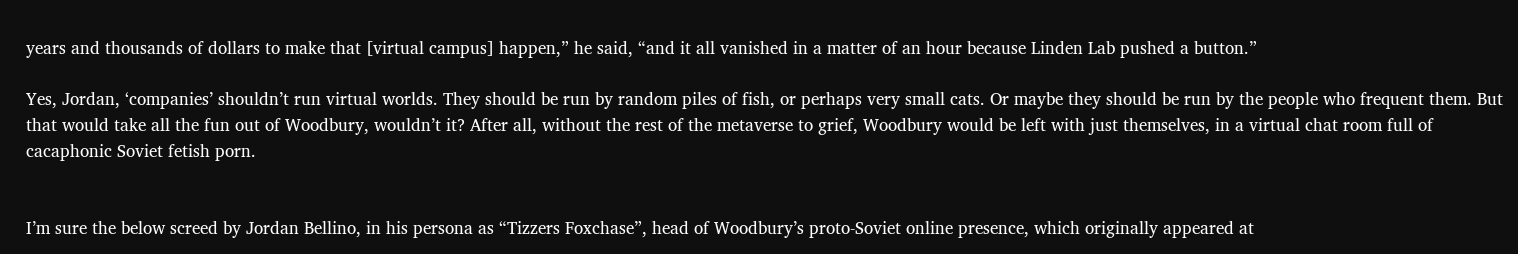years and thousands of dollars to make that [virtual campus] happen,” he said, “and it all vanished in a matter of an hour because Linden Lab pushed a button.”

Yes, Jordan, ‘companies’ shouldn’t run virtual worlds. They should be run by random piles of fish, or perhaps very small cats. Or maybe they should be run by the people who frequent them. But that would take all the fun out of Woodbury, wouldn’t it? After all, without the rest of the metaverse to grief, Woodbury would be left with just themselves, in a virtual chat room full of cacaphonic Soviet fetish porn.


I’m sure the below screed by Jordan Bellino, in his persona as “Tizzers Foxchase”, head of Woodbury’s proto-Soviet online presence, which originally appeared at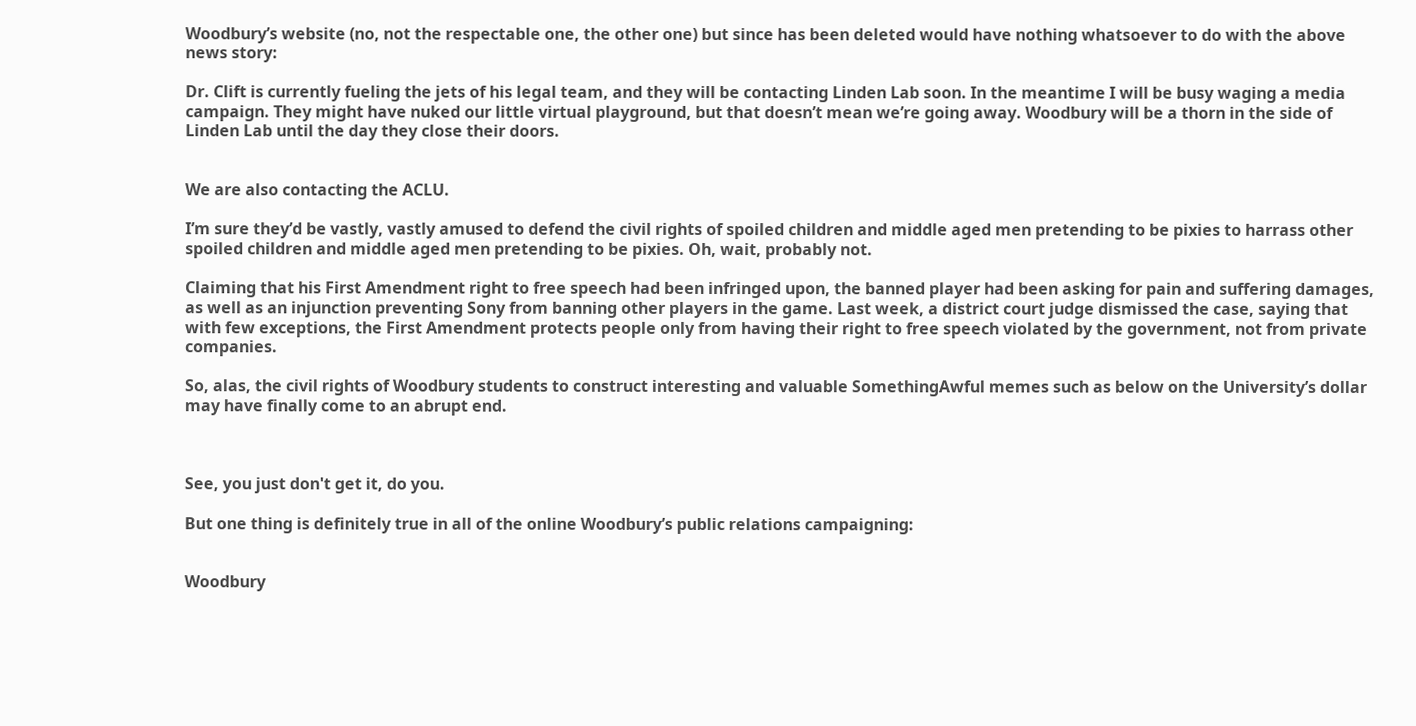Woodbury’s website (no, not the respectable one, the other one) but since has been deleted would have nothing whatsoever to do with the above news story:

Dr. Clift is currently fueling the jets of his legal team, and they will be contacting Linden Lab soon. In the meantime I will be busy waging a media campaign. They might have nuked our little virtual playground, but that doesn’t mean we’re going away. Woodbury will be a thorn in the side of Linden Lab until the day they close their doors.


We are also contacting the ACLU.

I’m sure they’d be vastly, vastly amused to defend the civil rights of spoiled children and middle aged men pretending to be pixies to harrass other spoiled children and middle aged men pretending to be pixies. Oh, wait, probably not.

Claiming that his First Amendment right to free speech had been infringed upon, the banned player had been asking for pain and suffering damages, as well as an injunction preventing Sony from banning other players in the game. Last week, a district court judge dismissed the case, saying that with few exceptions, the First Amendment protects people only from having their right to free speech violated by the government, not from private companies.

So, alas, the civil rights of Woodbury students to construct interesting and valuable SomethingAwful memes such as below on the University’s dollar may have finally come to an abrupt end.



See, you just don't get it, do you.

But one thing is definitely true in all of the online Woodbury’s public relations campaigning:


Woodbury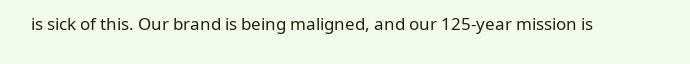is sick of this. Our brand is being maligned, and our 125-year mission is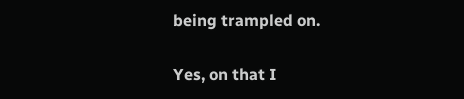being trampled on.

Yes, on that I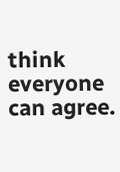think everyone can agree.